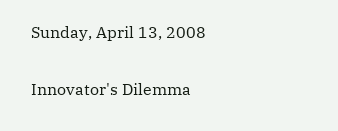Sunday, April 13, 2008

Innovator's Dilemma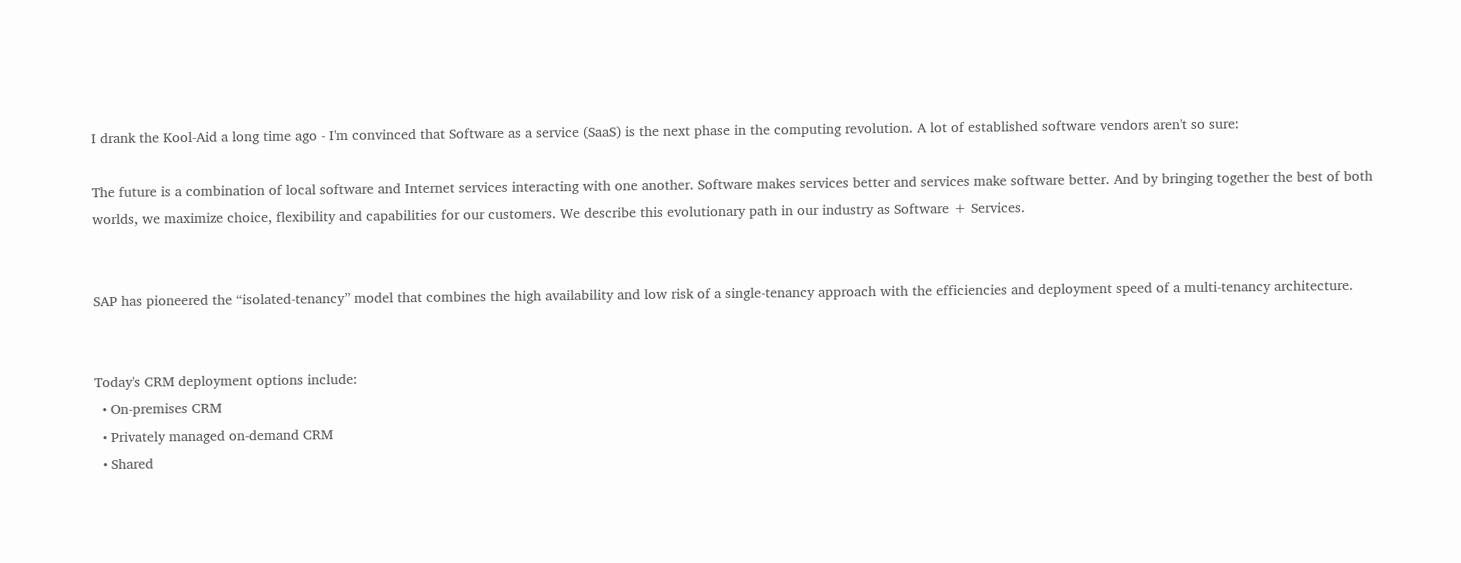I drank the Kool-Aid a long time ago - I'm convinced that Software as a service (SaaS) is the next phase in the computing revolution. A lot of established software vendors aren't so sure:

The future is a combination of local software and Internet services interacting with one another. Software makes services better and services make software better. And by bringing together the best of both worlds, we maximize choice, flexibility and capabilities for our customers. We describe this evolutionary path in our industry as Software + Services.


SAP has pioneered the “isolated-tenancy” model that combines the high availability and low risk of a single-tenancy approach with the efficiencies and deployment speed of a multi-tenancy architecture.


Today's CRM deployment options include:
  • On-premises CRM
  • Privately managed on-demand CRM
  • Shared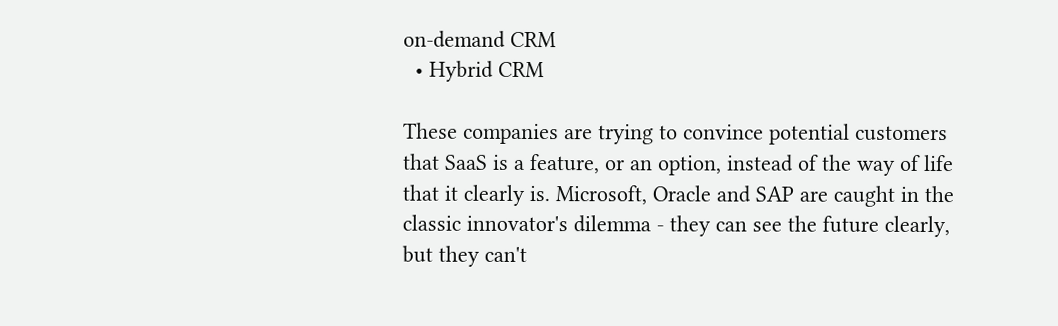on-demand CRM
  • Hybrid CRM

These companies are trying to convince potential customers that SaaS is a feature, or an option, instead of the way of life that it clearly is. Microsoft, Oracle and SAP are caught in the classic innovator's dilemma - they can see the future clearly, but they can't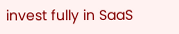invest fully in SaaS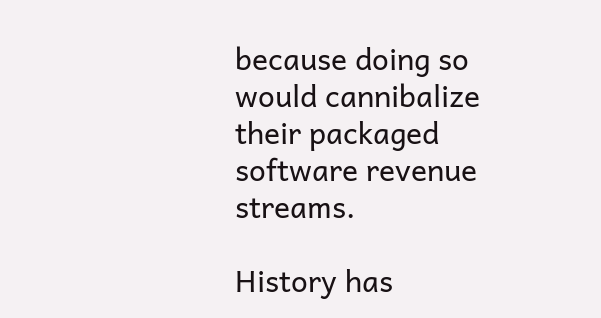because doing so would cannibalize their packaged software revenue streams.

History has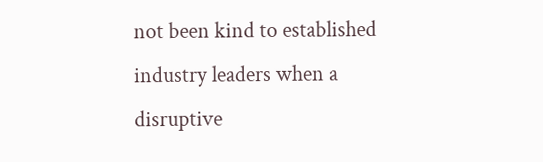not been kind to established industry leaders when a disruptive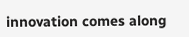innovation comes along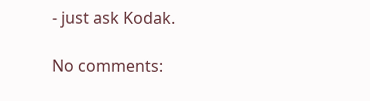- just ask Kodak.

No comments: